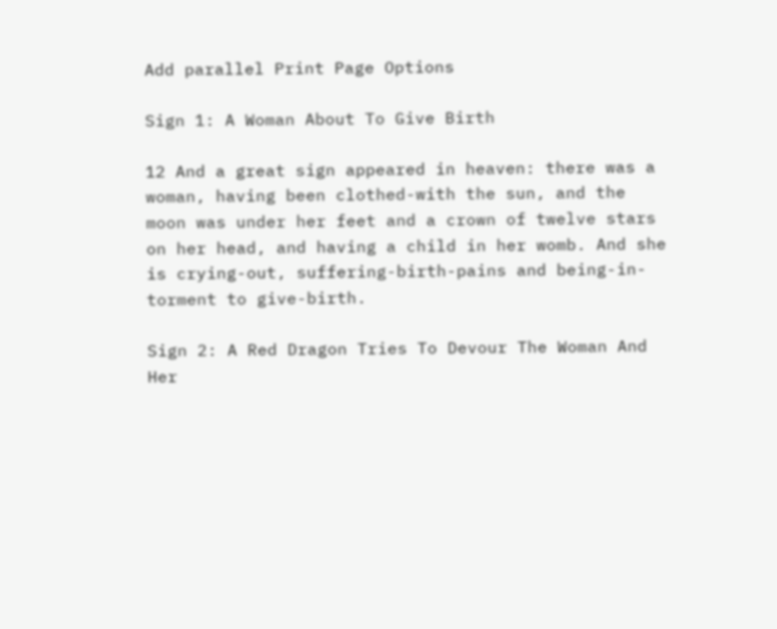Add parallel Print Page Options

Sign 1: A Woman About To Give Birth

12 And a great sign appeared in heaven: there was a woman, having been clothed-with the sun, and the moon was under her feet and a crown of twelve stars on her head, and having a child in her womb. And she is crying-out, suffering-birth-pains and being-in-torment to give-birth.

Sign 2: A Red Dragon Tries To Devour The Woman And Her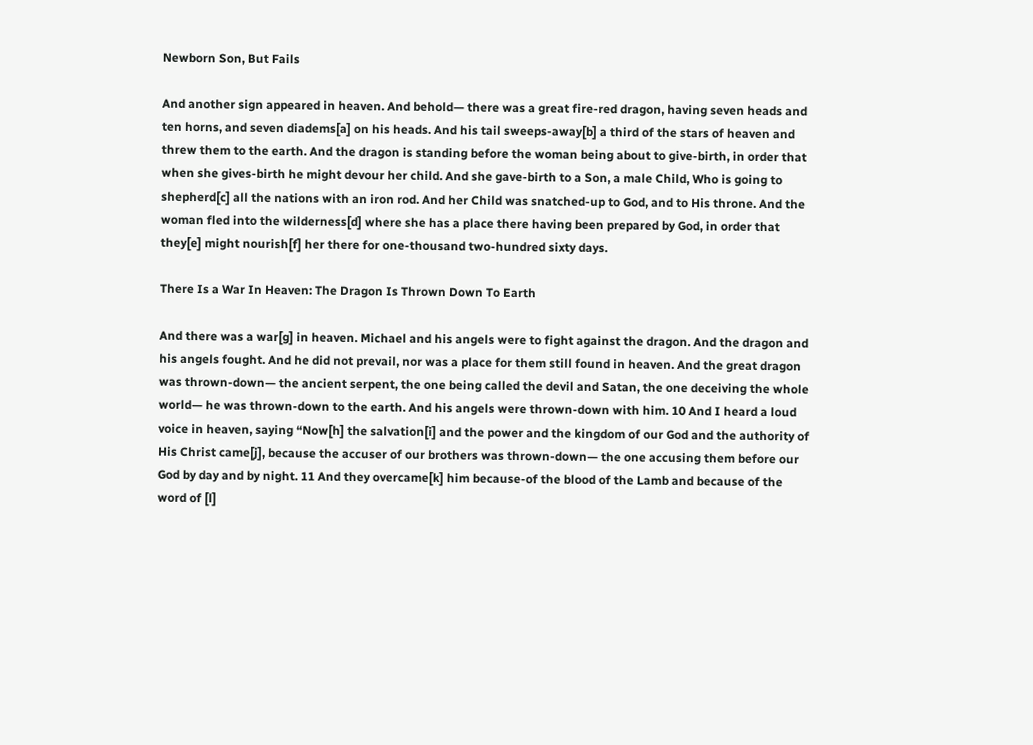Newborn Son, But Fails

And another sign appeared in heaven. And behold— there was a great fire-red dragon, having seven heads and ten horns, and seven diadems[a] on his heads. And his tail sweeps-away[b] a third of the stars of heaven and threw them to the earth. And the dragon is standing before the woman being about to give-birth, in order that when she gives-birth he might devour her child. And she gave-birth to a Son, a male Child, Who is going to shepherd[c] all the nations with an iron rod. And her Child was snatched-up to God, and to His throne. And the woman fled into the wilderness[d] where she has a place there having been prepared by God, in order that they[e] might nourish[f] her there for one-thousand two-hundred sixty days.

There Is a War In Heaven: The Dragon Is Thrown Down To Earth

And there was a war[g] in heaven. Michael and his angels were to fight against the dragon. And the dragon and his angels fought. And he did not prevail, nor was a place for them still found in heaven. And the great dragon was thrown-down— the ancient serpent, the one being called the devil and Satan, the one deceiving the whole world— he was thrown-down to the earth. And his angels were thrown-down with him. 10 And I heard a loud voice in heaven, saying “Now[h] the salvation[i] and the power and the kingdom of our God and the authority of His Christ came[j], because the accuser of our brothers was thrown-down— the one accusing them before our God by day and by night. 11 And they overcame[k] him because-of the blood of the Lamb and because of the word of [l]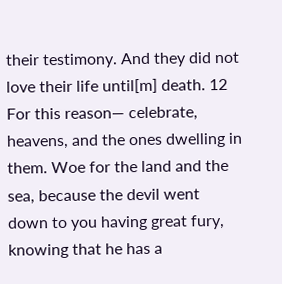their testimony. And they did not love their life until[m] death. 12 For this reason— celebrate, heavens, and the ones dwelling in them. Woe for the land and the sea, because the devil went down to you having great fury, knowing that he has a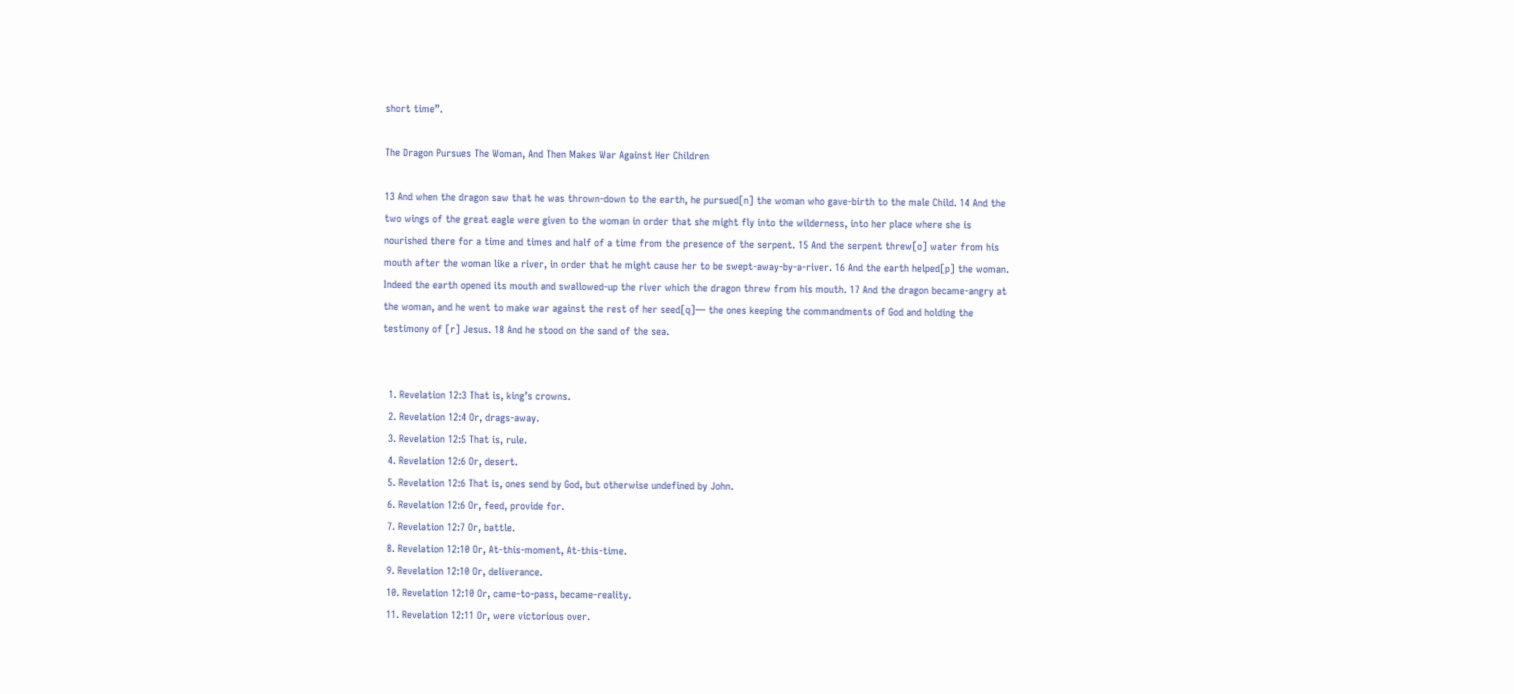short time”.

The Dragon Pursues The Woman, And Then Makes War Against Her Children

13 And when the dragon saw that he was thrown-down to the earth, he pursued[n] the woman who gave-birth to the male Child. 14 And the two wings of the great eagle were given to the woman in order that she might fly into the wilderness, into her place where she is nourished there for a time and times and half of a time from the presence of the serpent. 15 And the serpent threw[o] water from his mouth after the woman like a river, in order that he might cause her to be swept-away-by-a-river. 16 And the earth helped[p] the woman. Indeed the earth opened its mouth and swallowed-up the river which the dragon threw from his mouth. 17 And the dragon became-angry at the woman, and he went to make war against the rest of her seed[q]— the ones keeping the commandments of God and holding the testimony of [r] Jesus. 18 And he stood on the sand of the sea.


  1. Revelation 12:3 That is, king’s crowns.
  2. Revelation 12:4 Or, drags-away.
  3. Revelation 12:5 That is, rule.
  4. Revelation 12:6 Or, desert.
  5. Revelation 12:6 That is, ones send by God, but otherwise undefined by John.
  6. Revelation 12:6 Or, feed, provide for.
  7. Revelation 12:7 Or, battle.
  8. Revelation 12:10 Or, At-this-moment, At-this-time.
  9. Revelation 12:10 Or, deliverance.
  10. Revelation 12:10 Or, came-to-pass, became-reality.
  11. Revelation 12:11 Or, were victorious over.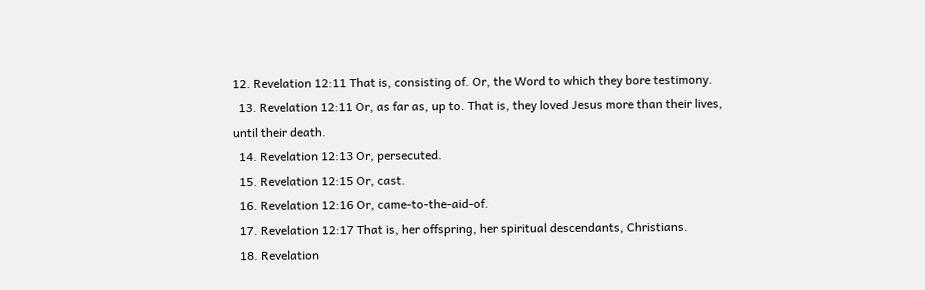12. Revelation 12:11 That is, consisting of. Or, the Word to which they bore testimony.
  13. Revelation 12:11 Or, as far as, up to. That is, they loved Jesus more than their lives, until their death.
  14. Revelation 12:13 Or, persecuted.
  15. Revelation 12:15 Or, cast.
  16. Revelation 12:16 Or, came-to-the-aid-of.
  17. Revelation 12:17 That is, her offspring, her spiritual descendants, Christians.
  18. Revelation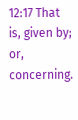12:17 That is, given by; or, concerning.